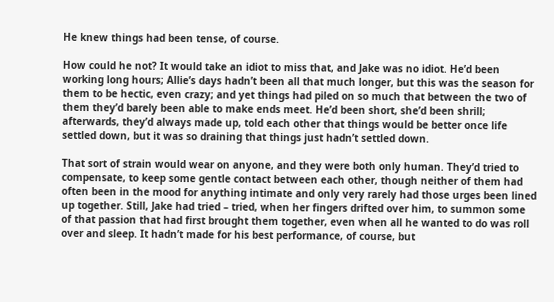He knew things had been tense, of course.

How could he not? It would take an idiot to miss that, and Jake was no idiot. He’d been working long hours; Allie’s days hadn’t been all that much longer, but this was the season for them to be hectic, even crazy; and yet things had piled on so much that between the two of them they’d barely been able to make ends meet. He’d been short, she’d been shrill; afterwards, they’d always made up, told each other that things would be better once life settled down, but it was so draining that things just hadn’t settled down.

That sort of strain would wear on anyone, and they were both only human. They’d tried to compensate, to keep some gentle contact between each other, though neither of them had often been in the mood for anything intimate and only very rarely had those urges been lined up together. Still, Jake had tried – tried, when her fingers drifted over him, to summon some of that passion that had first brought them together, even when all he wanted to do was roll over and sleep. It hadn’t made for his best performance, of course, but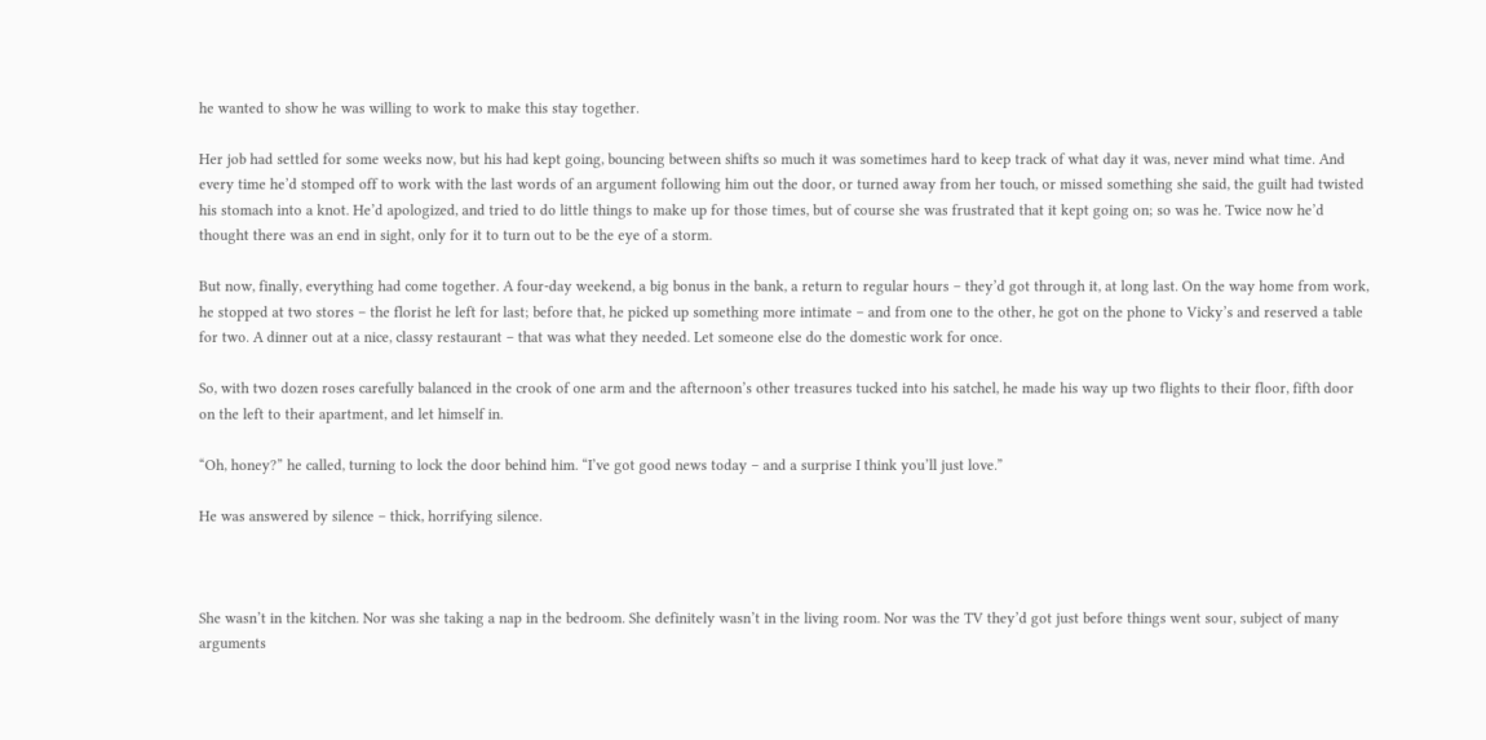he wanted to show he was willing to work to make this stay together.

Her job had settled for some weeks now, but his had kept going, bouncing between shifts so much it was sometimes hard to keep track of what day it was, never mind what time. And every time he’d stomped off to work with the last words of an argument following him out the door, or turned away from her touch, or missed something she said, the guilt had twisted his stomach into a knot. He’d apologized, and tried to do little things to make up for those times, but of course she was frustrated that it kept going on; so was he. Twice now he’d thought there was an end in sight, only for it to turn out to be the eye of a storm.

But now, finally, everything had come together. A four-day weekend, a big bonus in the bank, a return to regular hours – they’d got through it, at long last. On the way home from work, he stopped at two stores – the florist he left for last; before that, he picked up something more intimate – and from one to the other, he got on the phone to Vicky’s and reserved a table for two. A dinner out at a nice, classy restaurant – that was what they needed. Let someone else do the domestic work for once.

So, with two dozen roses carefully balanced in the crook of one arm and the afternoon’s other treasures tucked into his satchel, he made his way up two flights to their floor, fifth door on the left to their apartment, and let himself in.

“Oh, honey?” he called, turning to lock the door behind him. “I’ve got good news today – and a surprise I think you’ll just love.”

He was answered by silence – thick, horrifying silence.



She wasn’t in the kitchen. Nor was she taking a nap in the bedroom. She definitely wasn’t in the living room. Nor was the TV they’d got just before things went sour, subject of many arguments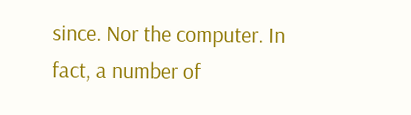since. Nor the computer. In fact, a number of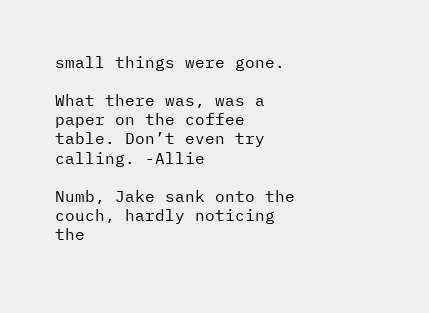small things were gone.

What there was, was a paper on the coffee table. Don’t even try calling. -Allie

Numb, Jake sank onto the couch, hardly noticing the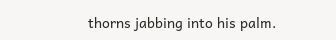thorns jabbing into his palm.